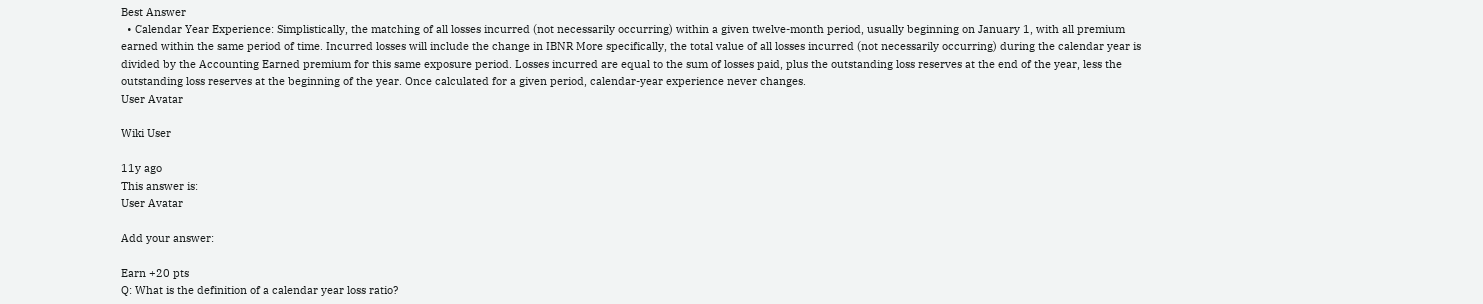Best Answer
  • Calendar Year Experience: Simplistically, the matching of all losses incurred (not necessarily occurring) within a given twelve-month period, usually beginning on January 1, with all premium earned within the same period of time. Incurred losses will include the change in IBNR More specifically, the total value of all losses incurred (not necessarily occurring) during the calendar year is divided by the Accounting Earned premium for this same exposure period. Losses incurred are equal to the sum of losses paid, plus the outstanding loss reserves at the end of the year, less the outstanding loss reserves at the beginning of the year. Once calculated for a given period, calendar-year experience never changes.
User Avatar

Wiki User

11y ago
This answer is:
User Avatar

Add your answer:

Earn +20 pts
Q: What is the definition of a calendar year loss ratio?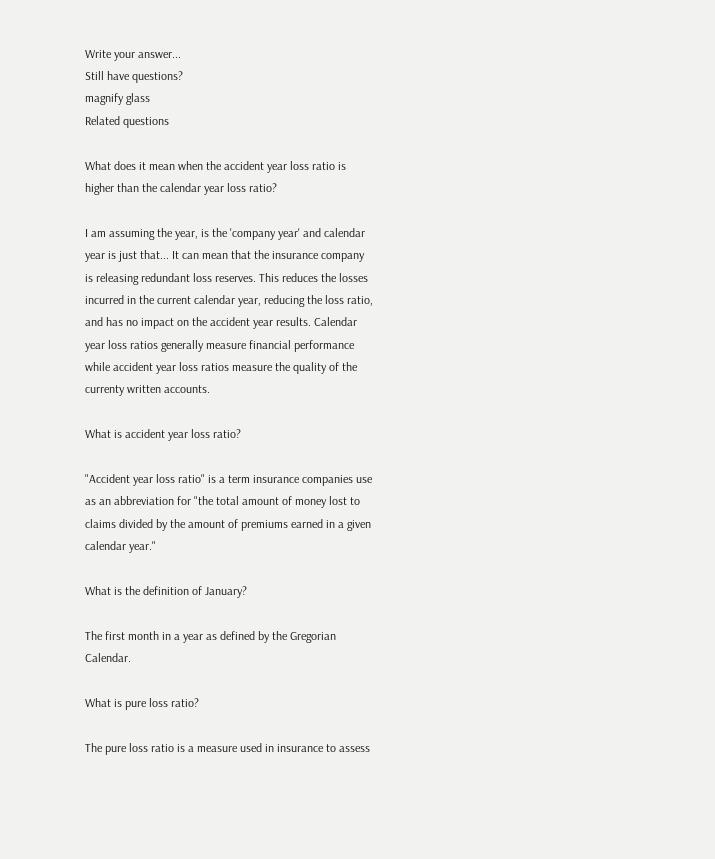Write your answer...
Still have questions?
magnify glass
Related questions

What does it mean when the accident year loss ratio is higher than the calendar year loss ratio?

I am assuming the year, is the 'company year' and calendar year is just that... It can mean that the insurance company is releasing redundant loss reserves. This reduces the losses incurred in the current calendar year, reducing the loss ratio, and has no impact on the accident year results. Calendar year loss ratios generally measure financial performance while accident year loss ratios measure the quality of the currenty written accounts.

What is accident year loss ratio?

"Accident year loss ratio" is a term insurance companies use as an abbreviation for "the total amount of money lost to claims divided by the amount of premiums earned in a given calendar year."

What is the definition of January?

The first month in a year as defined by the Gregorian Calendar.

What is pure loss ratio?

The pure loss ratio is a measure used in insurance to assess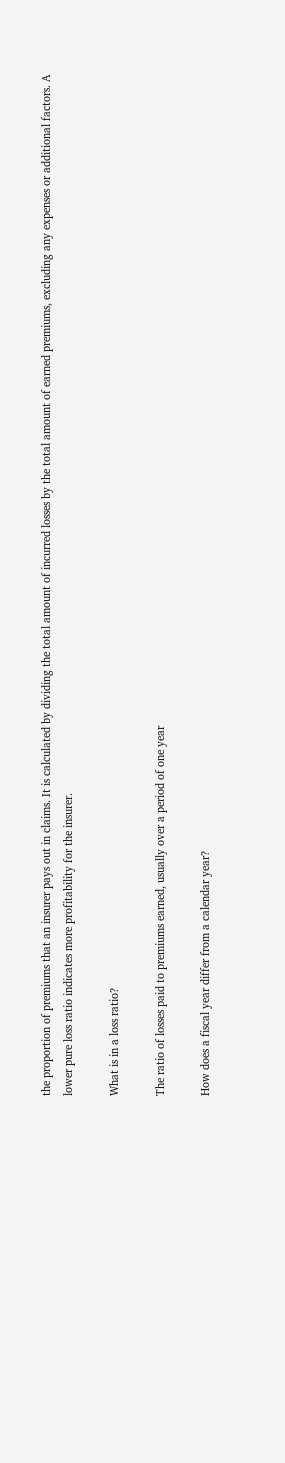the proportion of premiums that an insurer pays out in claims. It is calculated by dividing the total amount of incurred losses by the total amount of earned premiums, excluding any expenses or additional factors. A lower pure loss ratio indicates more profitability for the insurer.

What is in a loss ratio?

The ratio of losses paid to premiums earned, usually over a period of one year

How does a fiscal year differ from a calendar year?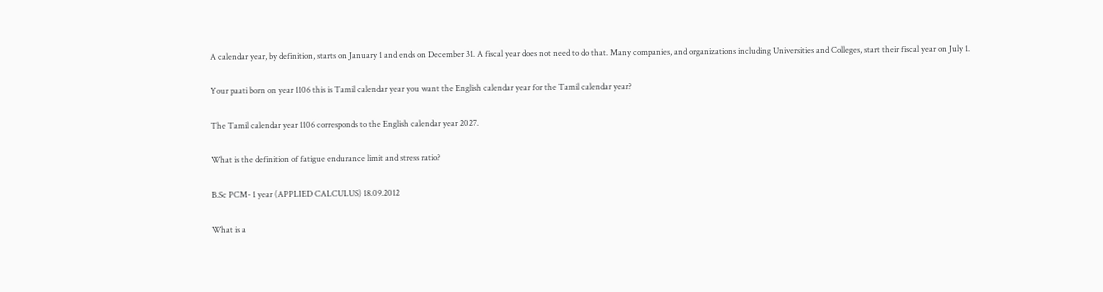A calendar year, by definition, starts on January 1 and ends on December 31. A fiscal year does not need to do that. Many companies, and organizations including Universities and Colleges, start their fiscal year on July 1.

Your paati born on year 1106 this is Tamil calendar year you want the English calendar year for the Tamil calendar year?

The Tamil calendar year 1106 corresponds to the English calendar year 2027.

What is the definition of fatigue endurance limit and stress ratio?

B.Sc PCM- 1 year (APPLIED CALCULUS) 18.09.2012

What is a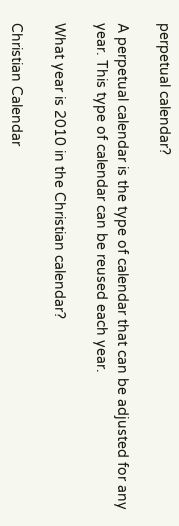perpetual calendar?

A perpetual calendar is the type of calendar that can be adjusted for any year. This type of calendar can be reused each year.

What year is 2010 in the Christian calendar?

Christian Calendar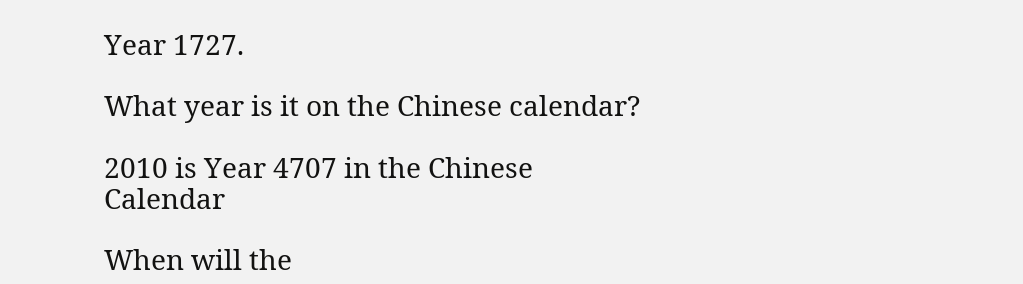Year 1727.

What year is it on the Chinese calendar?

2010 is Year 4707 in the Chinese Calendar

When will the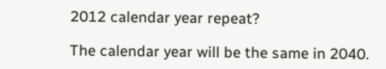2012 calendar year repeat?

The calendar year will be the same in 2040.